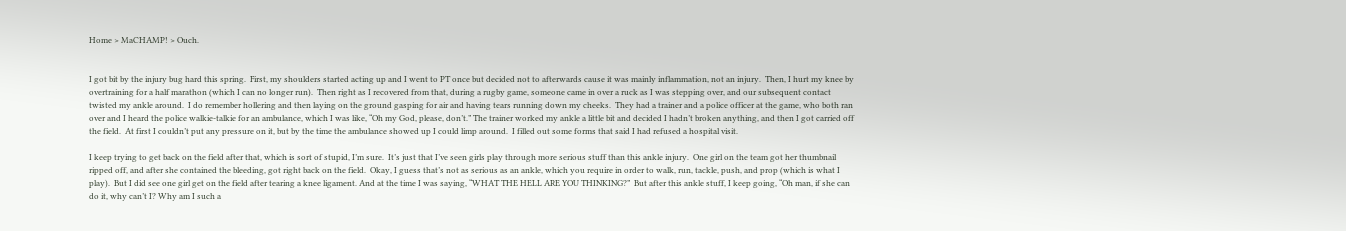Home > MaCHAMP! > Ouch.


I got bit by the injury bug hard this spring.  First, my shoulders started acting up and I went to PT once but decided not to afterwards cause it was mainly inflammation, not an injury.  Then, I hurt my knee by overtraining for a half marathon (which I can no longer run).  Then right as I recovered from that, during a rugby game, someone came in over a ruck as I was stepping over, and our subsequent contact twisted my ankle around.  I do remember hollering and then laying on the ground gasping for air and having tears running down my cheeks.  They had a trainer and a police officer at the game, who both ran over and I heard the police walkie-talkie for an ambulance, which I was like, “Oh my God, please, don’t.” The trainer worked my ankle a little bit and decided I hadn’t broken anything, and then I got carried off the field.  At first I couldn’t put any pressure on it, but by the time the ambulance showed up I could limp around.  I filled out some forms that said I had refused a hospital visit.

I keep trying to get back on the field after that, which is sort of stupid, I’m sure.  It’s just that I’ve seen girls play through more serious stuff than this ankle injury.  One girl on the team got her thumbnail ripped off, and after she contained the bleeding, got right back on the field.  Okay, I guess that’s not as serious as an ankle, which you require in order to walk, run, tackle, push, and prop (which is what I play).  But I did see one girl get on the field after tearing a knee ligament. And at the time I was saying, “WHAT THE HELL ARE YOU THINKING?”  But after this ankle stuff, I keep going, “Oh man, if she can do it, why can’t I? Why am I such a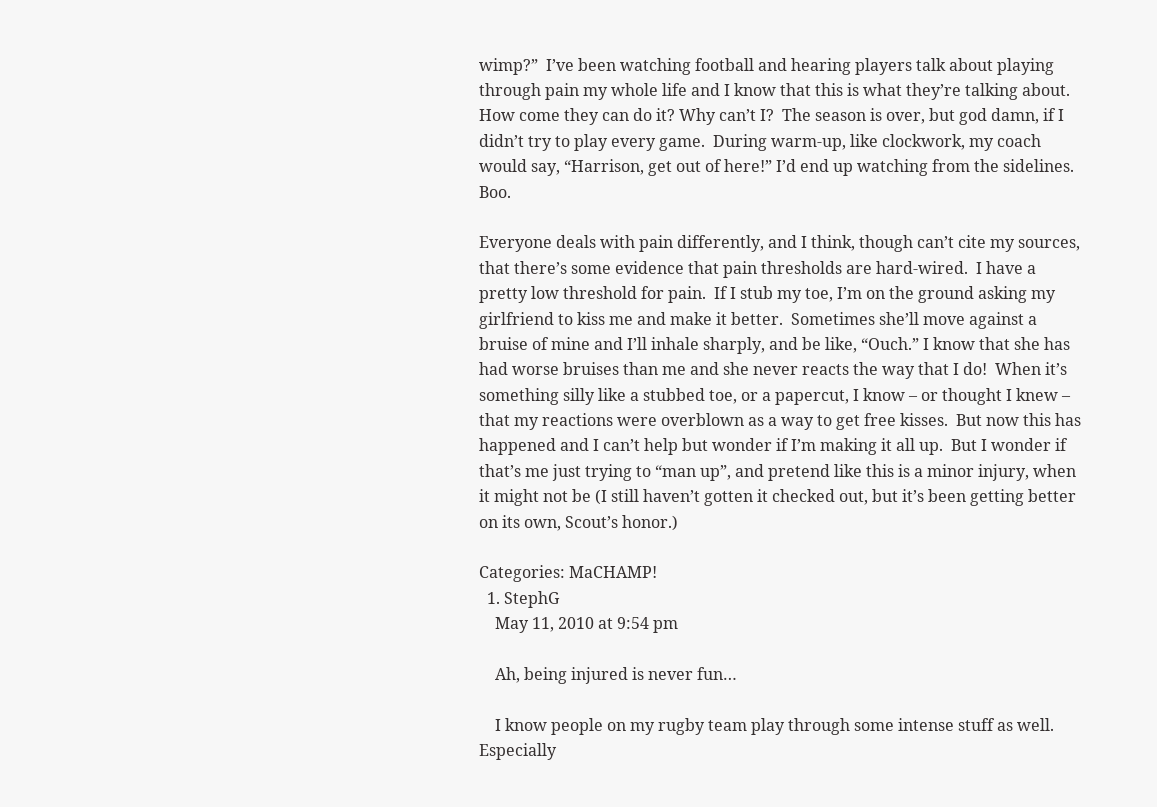wimp?”  I’ve been watching football and hearing players talk about playing through pain my whole life and I know that this is what they’re talking about.  How come they can do it? Why can’t I?  The season is over, but god damn, if I didn’t try to play every game.  During warm-up, like clockwork, my coach would say, “Harrison, get out of here!” I’d end up watching from the sidelines.  Boo.

Everyone deals with pain differently, and I think, though can’t cite my sources, that there’s some evidence that pain thresholds are hard-wired.  I have a pretty low threshold for pain.  If I stub my toe, I’m on the ground asking my girlfriend to kiss me and make it better.  Sometimes she’ll move against a bruise of mine and I’ll inhale sharply, and be like, “Ouch.” I know that she has had worse bruises than me and she never reacts the way that I do!  When it’s something silly like a stubbed toe, or a papercut, I know – or thought I knew – that my reactions were overblown as a way to get free kisses.  But now this has happened and I can’t help but wonder if I’m making it all up.  But I wonder if that’s me just trying to “man up”, and pretend like this is a minor injury, when it might not be (I still haven’t gotten it checked out, but it’s been getting better on its own, Scout’s honor.)

Categories: MaCHAMP!
  1. StephG
    May 11, 2010 at 9:54 pm

    Ah, being injured is never fun…

    I know people on my rugby team play through some intense stuff as well. Especially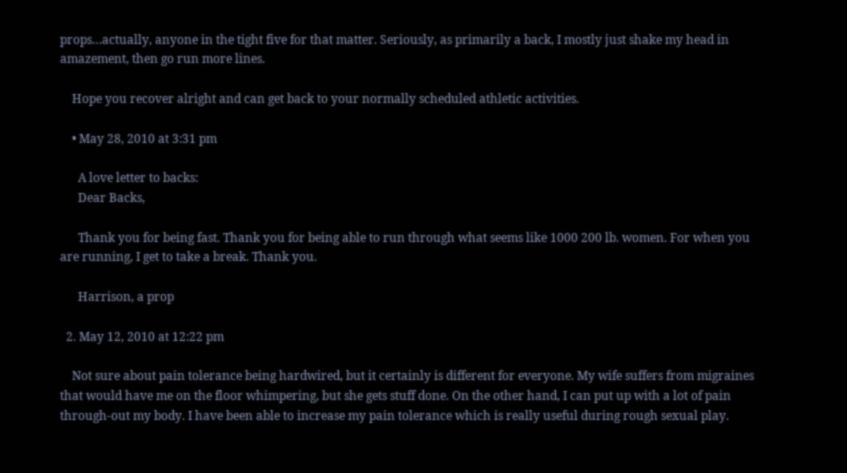props…actually, anyone in the tight five for that matter. Seriously, as primarily a back, I mostly just shake my head in amazement, then go run more lines.

    Hope you recover alright and can get back to your normally scheduled athletic activities.

    • May 28, 2010 at 3:31 pm

      A love letter to backs:
      Dear Backs,

      Thank you for being fast. Thank you for being able to run through what seems like 1000 200 lb. women. For when you are running, I get to take a break. Thank you.

      Harrison, a prop

  2. May 12, 2010 at 12:22 pm

    Not sure about pain tolerance being hardwired, but it certainly is different for everyone. My wife suffers from migraines that would have me on the floor whimpering, but she gets stuff done. On the other hand, I can put up with a lot of pain through-out my body. I have been able to increase my pain tolerance which is really useful during rough sexual play.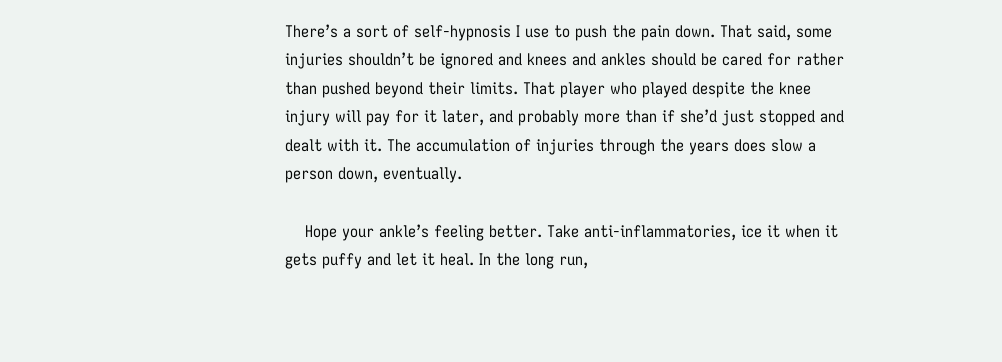There’s a sort of self-hypnosis I use to push the pain down. That said, some injuries shouldn’t be ignored and knees and ankles should be cared for rather than pushed beyond their limits. That player who played despite the knee injury will pay for it later, and probably more than if she’d just stopped and dealt with it. The accumulation of injuries through the years does slow a person down, eventually.

    Hope your ankle’s feeling better. Take anti-inflammatories, ice it when it gets puffy and let it heal. In the long run,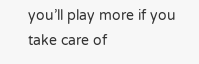you’ll play more if you take care of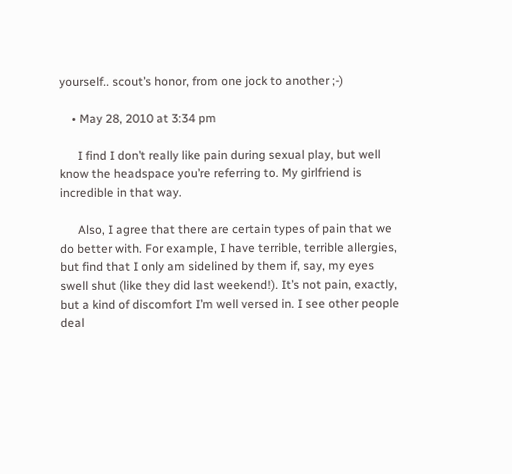yourself.. scout’s honor, from one jock to another ;-)

    • May 28, 2010 at 3:34 pm

      I find I don’t really like pain during sexual play, but well know the headspace you’re referring to. My girlfriend is incredible in that way.

      Also, I agree that there are certain types of pain that we do better with. For example, I have terrible, terrible allergies, but find that I only am sidelined by them if, say, my eyes swell shut (like they did last weekend!). It’s not pain, exactly, but a kind of discomfort I’m well versed in. I see other people deal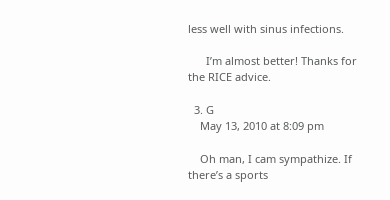less well with sinus infections.

      I’m almost better! Thanks for the RICE advice.

  3. G
    May 13, 2010 at 8:09 pm

    Oh man, I cam sympathize. If there’s a sports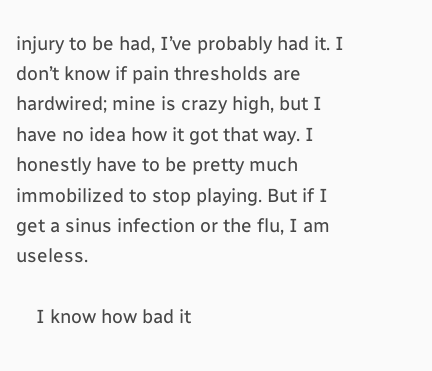injury to be had, I’ve probably had it. I don’t know if pain thresholds are hardwired; mine is crazy high, but I have no idea how it got that way. I honestly have to be pretty much immobilized to stop playing. But if I get a sinus infection or the flu, I am useless.

    I know how bad it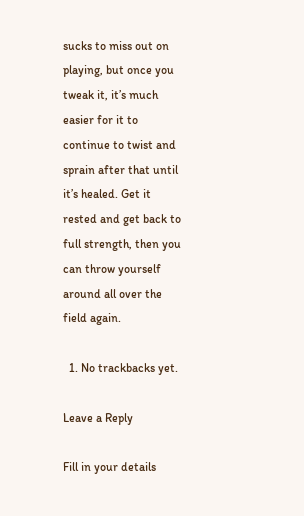sucks to miss out on playing, but once you tweak it, it’s much easier for it to continue to twist and sprain after that until it’s healed. Get it rested and get back to full strength, then you can throw yourself around all over the field again.

  1. No trackbacks yet.

Leave a Reply

Fill in your details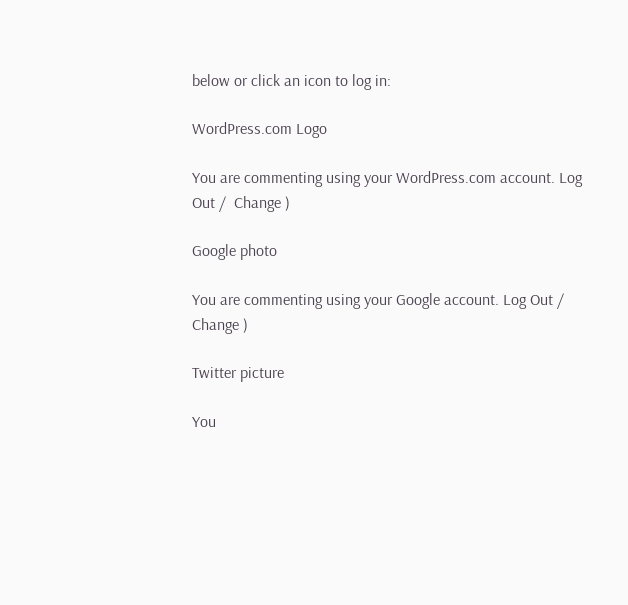below or click an icon to log in:

WordPress.com Logo

You are commenting using your WordPress.com account. Log Out /  Change )

Google photo

You are commenting using your Google account. Log Out /  Change )

Twitter picture

You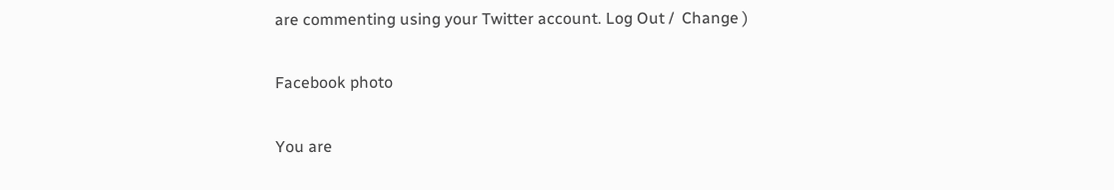are commenting using your Twitter account. Log Out /  Change )

Facebook photo

You are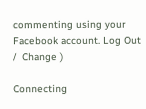commenting using your Facebook account. Log Out /  Change )

Connecting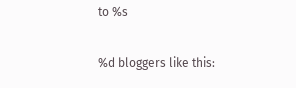to %s

%d bloggers like this: